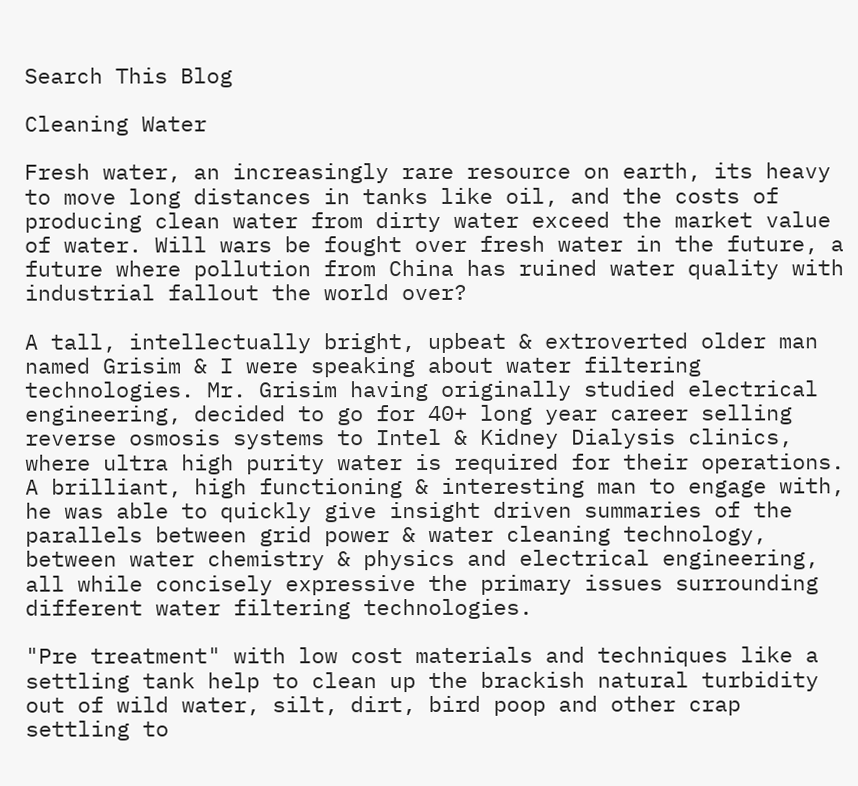Search This Blog

Cleaning Water

Fresh water, an increasingly rare resource on earth, its heavy to move long distances in tanks like oil, and the costs of producing clean water from dirty water exceed the market value of water. Will wars be fought over fresh water in the future, a future where pollution from China has ruined water quality with industrial fallout the world over?

A tall, intellectually bright, upbeat & extroverted older man named Grisim & I were speaking about water filtering technologies. Mr. Grisim having originally studied electrical engineering, decided to go for 40+ long year career selling reverse osmosis systems to Intel & Kidney Dialysis clinics, where ultra high purity water is required for their operations. A brilliant, high functioning & interesting man to engage with, he was able to quickly give insight driven summaries of the parallels between grid power & water cleaning technology, between water chemistry & physics and electrical engineering, all while concisely expressive the primary issues surrounding different water filtering technologies.

"Pre treatment" with low cost materials and techniques like a settling tank help to clean up the brackish natural turbidity out of wild water, silt, dirt, bird poop and other crap settling to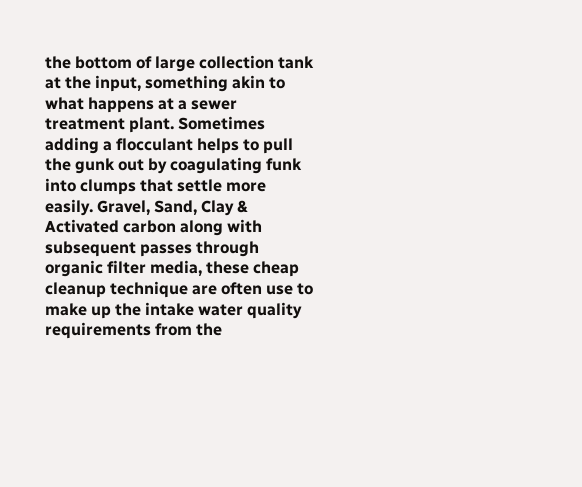the bottom of large collection tank at the input, something akin to what happens at a sewer treatment plant. Sometimes adding a flocculant helps to pull the gunk out by coagulating funk into clumps that settle more easily. Gravel, Sand, Clay & Activated carbon along with subsequent passes through organic filter media, these cheap cleanup technique are often use to make up the intake water quality requirements from the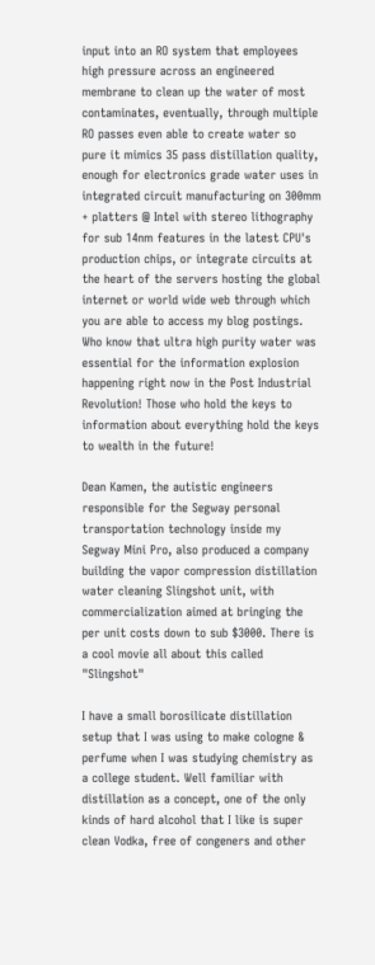input into an RO system that employees high pressure across an engineered membrane to clean up the water of most contaminates, eventually, through multiple RO passes even able to create water so pure it mimics 35 pass distillation quality, enough for electronics grade water uses in integrated circuit manufacturing on 300mm + platters @ Intel with stereo lithography for sub 14nm features in the latest CPU's production chips, or integrate circuits at the heart of the servers hosting the global internet or world wide web through which you are able to access my blog postings. Who know that ultra high purity water was essential for the information explosion happening right now in the Post Industrial Revolution! Those who hold the keys to information about everything hold the keys to wealth in the future!

Dean Kamen, the autistic engineers responsible for the Segway personal transportation technology inside my Segway Mini Pro, also produced a company building the vapor compression distillation water cleaning Slingshot unit, with commercialization aimed at bringing the per unit costs down to sub $3000. There is a cool movie all about this called "Slingshot"

I have a small borosilicate distillation setup that I was using to make cologne & perfume when I was studying chemistry as a college student. Well familiar with distillation as a concept, one of the only kinds of hard alcohol that I like is super clean Vodka, free of congeners and other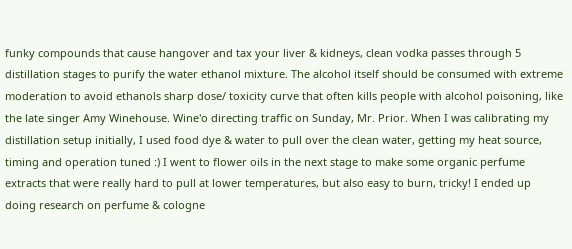funky compounds that cause hangover and tax your liver & kidneys, clean vodka passes through 5 distillation stages to purify the water ethanol mixture. The alcohol itself should be consumed with extreme moderation to avoid ethanols sharp dose/ toxicity curve that often kills people with alcohol poisoning, like the late singer Amy Winehouse. Wine'o directing traffic on Sunday, Mr. Prior. When I was calibrating my distillation setup initially, I used food dye & water to pull over the clean water, getting my heat source, timing and operation tuned :) I went to flower oils in the next stage to make some organic perfume extracts that were really hard to pull at lower temperatures, but also easy to burn, tricky! I ended up doing research on perfume & cologne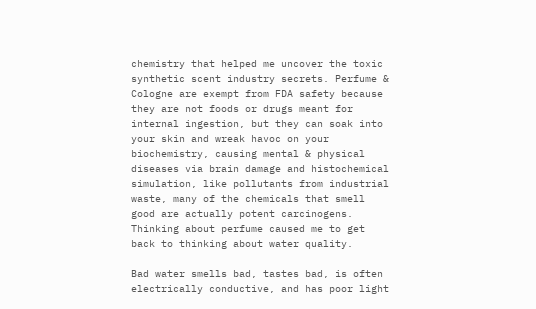chemistry that helped me uncover the toxic synthetic scent industry secrets. Perfume & Cologne are exempt from FDA safety because they are not foods or drugs meant for internal ingestion, but they can soak into your skin and wreak havoc on your biochemistry, causing mental & physical diseases via brain damage and histochemical simulation, like pollutants from industrial waste, many of the chemicals that smell good are actually potent carcinogens. Thinking about perfume caused me to get back to thinking about water quality.

Bad water smells bad, tastes bad, is often electrically conductive, and has poor light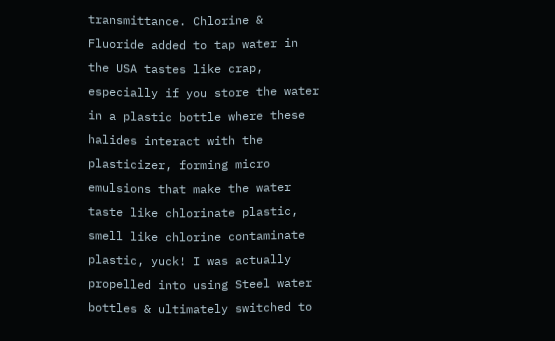transmittance. Chlorine & Fluoride added to tap water in the USA tastes like crap, especially if you store the water in a plastic bottle where these halides interact with the plasticizer, forming micro emulsions that make the water taste like chlorinate plastic, smell like chlorine contaminate plastic, yuck! I was actually propelled into using Steel water bottles & ultimately switched to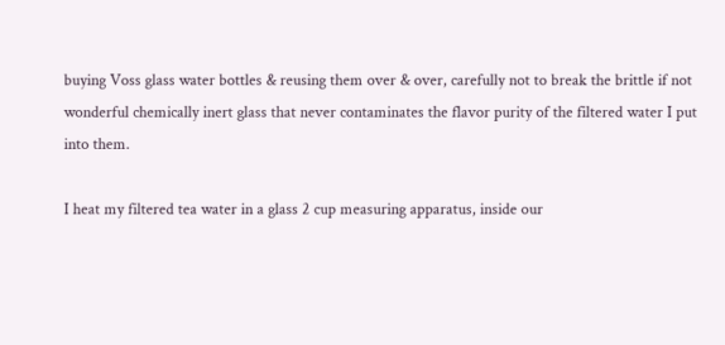buying Voss glass water bottles & reusing them over & over, carefully not to break the brittle if not wonderful chemically inert glass that never contaminates the flavor purity of the filtered water I put into them.

I heat my filtered tea water in a glass 2 cup measuring apparatus, inside our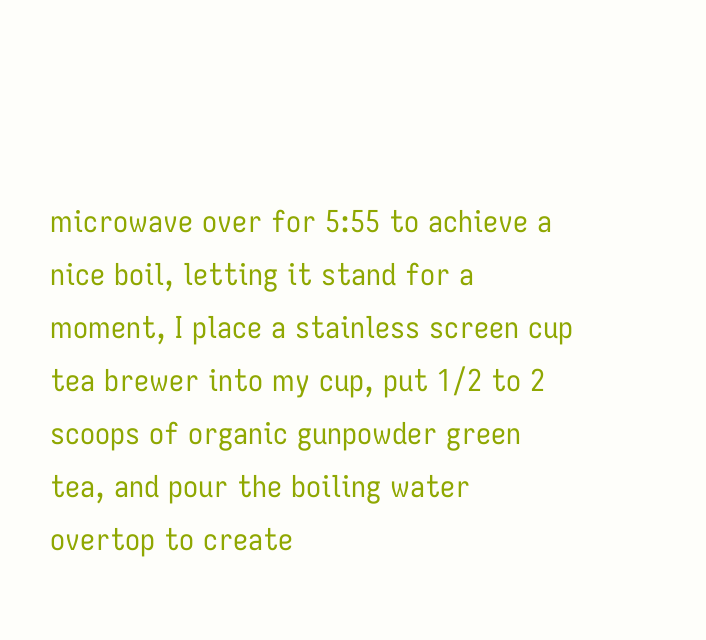microwave over for 5:55 to achieve a nice boil, letting it stand for a moment, I place a stainless screen cup tea brewer into my cup, put 1/2 to 2 scoops of organic gunpowder green tea, and pour the boiling water overtop to create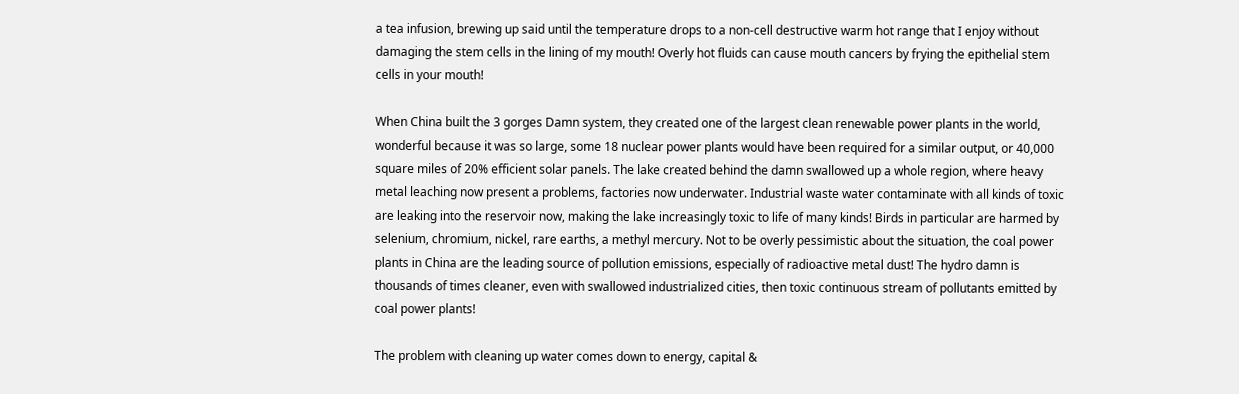a tea infusion, brewing up said until the temperature drops to a non-cell destructive warm hot range that I enjoy without damaging the stem cells in the lining of my mouth! Overly hot fluids can cause mouth cancers by frying the epithelial stem cells in your mouth!

When China built the 3 gorges Damn system, they created one of the largest clean renewable power plants in the world, wonderful because it was so large, some 18 nuclear power plants would have been required for a similar output, or 40,000 square miles of 20% efficient solar panels. The lake created behind the damn swallowed up a whole region, where heavy metal leaching now present a problems, factories now underwater. Industrial waste water contaminate with all kinds of toxic are leaking into the reservoir now, making the lake increasingly toxic to life of many kinds! Birds in particular are harmed by selenium, chromium, nickel, rare earths, a methyl mercury. Not to be overly pessimistic about the situation, the coal power plants in China are the leading source of pollution emissions, especially of radioactive metal dust! The hydro damn is thousands of times cleaner, even with swallowed industrialized cities, then toxic continuous stream of pollutants emitted by coal power plants!

The problem with cleaning up water comes down to energy, capital &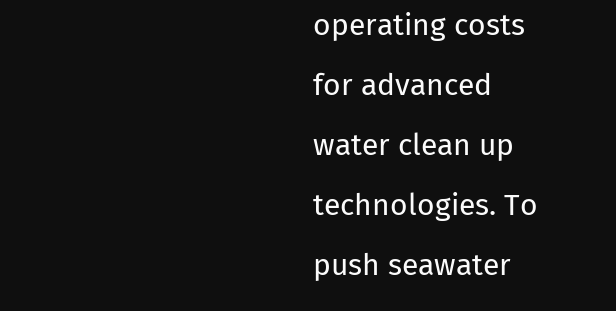operating costs for advanced water clean up technologies. To push seawater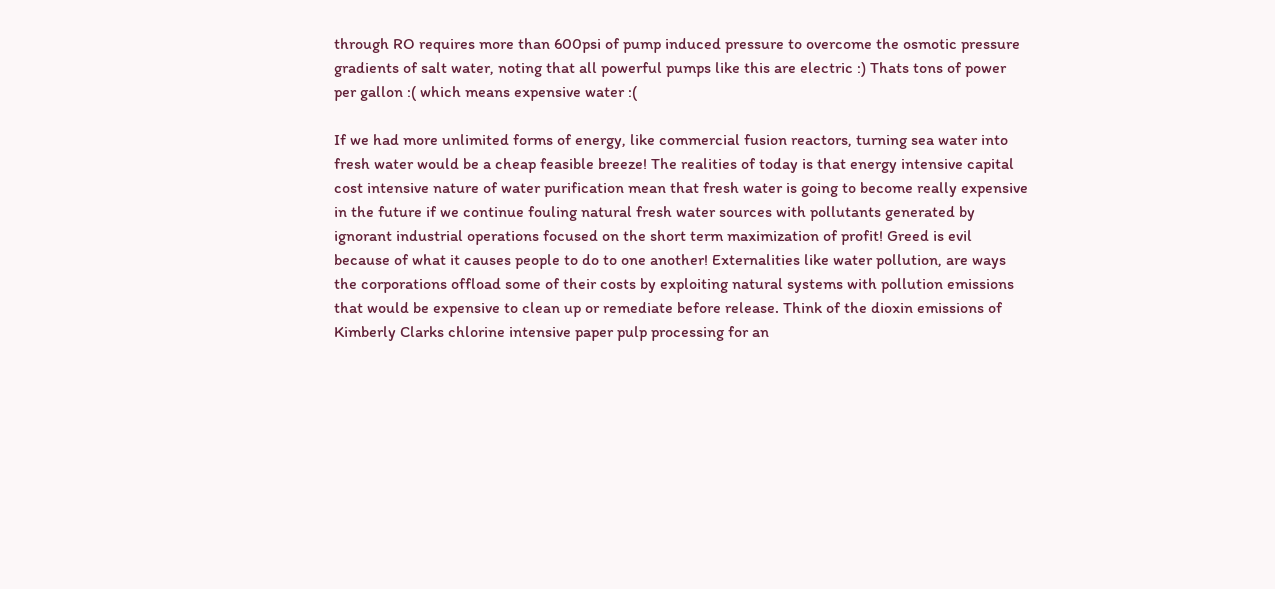through RO requires more than 600psi of pump induced pressure to overcome the osmotic pressure gradients of salt water, noting that all powerful pumps like this are electric :) Thats tons of power per gallon :( which means expensive water :(

If we had more unlimited forms of energy, like commercial fusion reactors, turning sea water into fresh water would be a cheap feasible breeze! The realities of today is that energy intensive capital cost intensive nature of water purification mean that fresh water is going to become really expensive in the future if we continue fouling natural fresh water sources with pollutants generated by ignorant industrial operations focused on the short term maximization of profit! Greed is evil because of what it causes people to do to one another! Externalities like water pollution, are ways the corporations offload some of their costs by exploiting natural systems with pollution emissions that would be expensive to clean up or remediate before release. Think of the dioxin emissions of Kimberly Clarks chlorine intensive paper pulp processing for an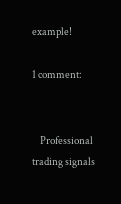example!

1 comment:


    Professional trading signals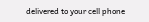delivered to your cell phone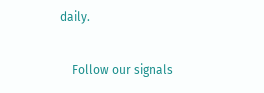daily.

    Follow our signals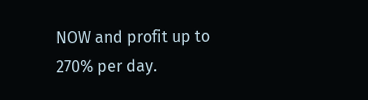NOW and profit up to 270% per day.